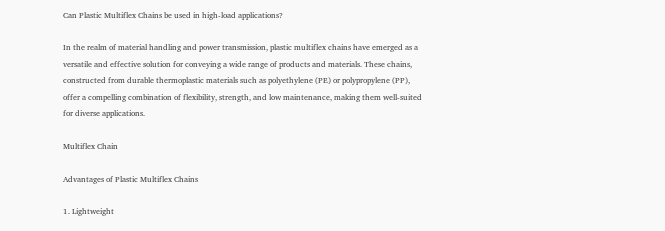Can Plastic Multiflex Chains be used in high-load applications?

In the realm of material handling and power transmission, plastic multiflex chains have emerged as a versatile and effective solution for conveying a wide range of products and materials. These chains, constructed from durable thermoplastic materials such as polyethylene (PE) or polypropylene (PP), offer a compelling combination of flexibility, strength, and low maintenance, making them well-suited for diverse applications.

Multiflex Chain

Advantages of Plastic Multiflex Chains

1. Lightweight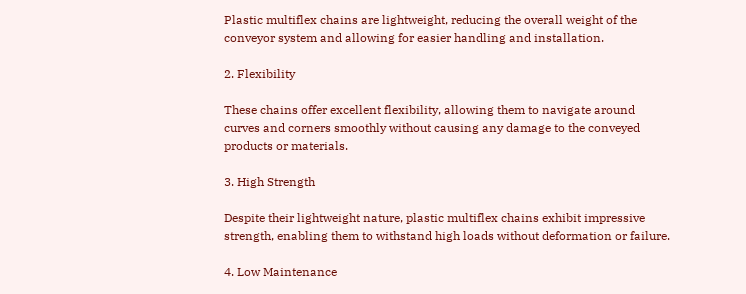Plastic multiflex chains are lightweight, reducing the overall weight of the conveyor system and allowing for easier handling and installation.

2. Flexibility

These chains offer excellent flexibility, allowing them to navigate around curves and corners smoothly without causing any damage to the conveyed products or materials.

3. High Strength

Despite their lightweight nature, plastic multiflex chains exhibit impressive strength, enabling them to withstand high loads without deformation or failure.

4. Low Maintenance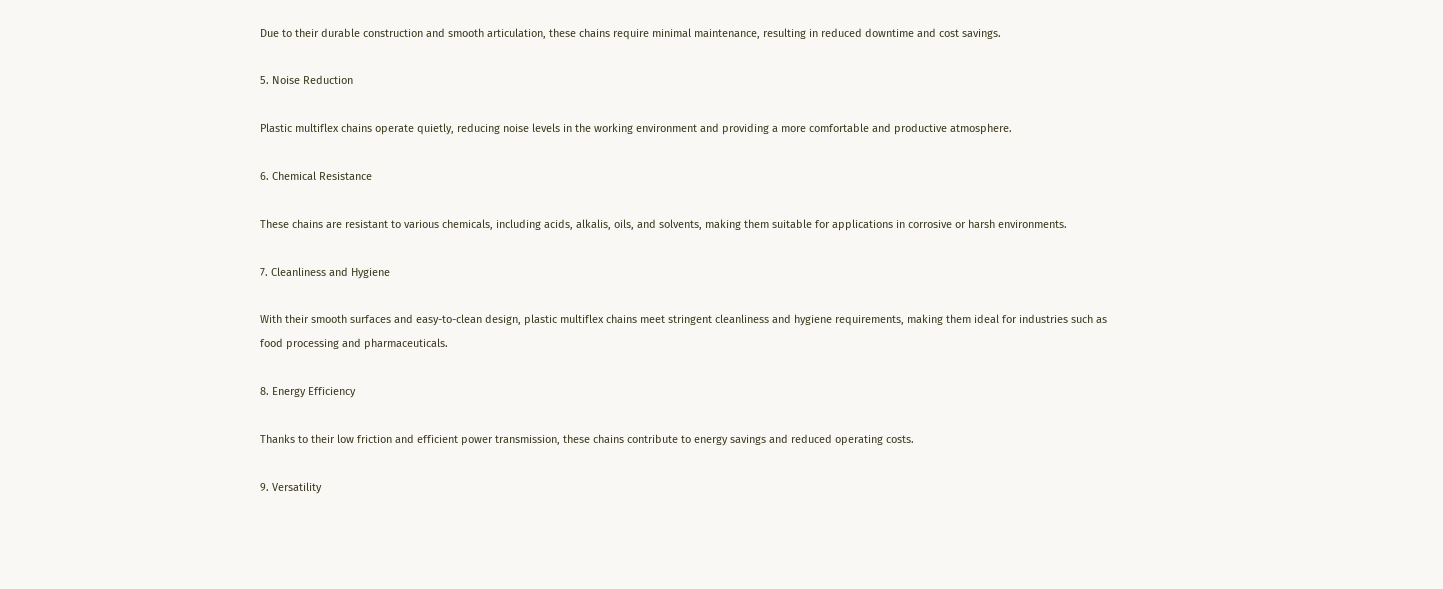Due to their durable construction and smooth articulation, these chains require minimal maintenance, resulting in reduced downtime and cost savings.

5. Noise Reduction

Plastic multiflex chains operate quietly, reducing noise levels in the working environment and providing a more comfortable and productive atmosphere.

6. Chemical Resistance

These chains are resistant to various chemicals, including acids, alkalis, oils, and solvents, making them suitable for applications in corrosive or harsh environments.

7. Cleanliness and Hygiene

With their smooth surfaces and easy-to-clean design, plastic multiflex chains meet stringent cleanliness and hygiene requirements, making them ideal for industries such as food processing and pharmaceuticals.

8. Energy Efficiency

Thanks to their low friction and efficient power transmission, these chains contribute to energy savings and reduced operating costs.

9. Versatility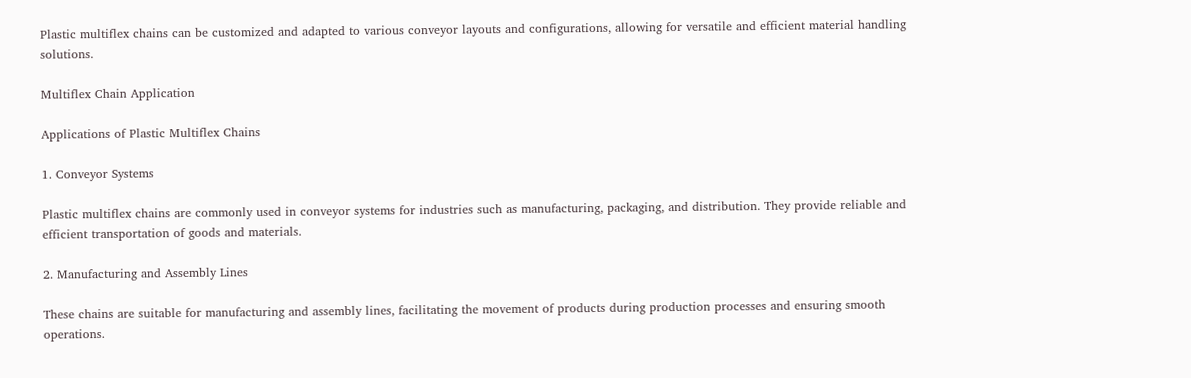Plastic multiflex chains can be customized and adapted to various conveyor layouts and configurations, allowing for versatile and efficient material handling solutions.

Multiflex Chain Application

Applications of Plastic Multiflex Chains

1. Conveyor Systems

Plastic multiflex chains are commonly used in conveyor systems for industries such as manufacturing, packaging, and distribution. They provide reliable and efficient transportation of goods and materials.

2. Manufacturing and Assembly Lines

These chains are suitable for manufacturing and assembly lines, facilitating the movement of products during production processes and ensuring smooth operations.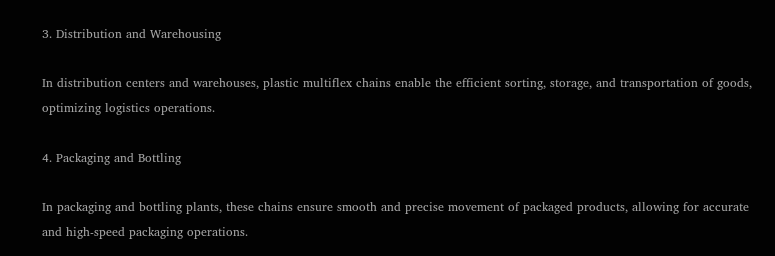3. Distribution and Warehousing

In distribution centers and warehouses, plastic multiflex chains enable the efficient sorting, storage, and transportation of goods, optimizing logistics operations.

4. Packaging and Bottling

In packaging and bottling plants, these chains ensure smooth and precise movement of packaged products, allowing for accurate and high-speed packaging operations.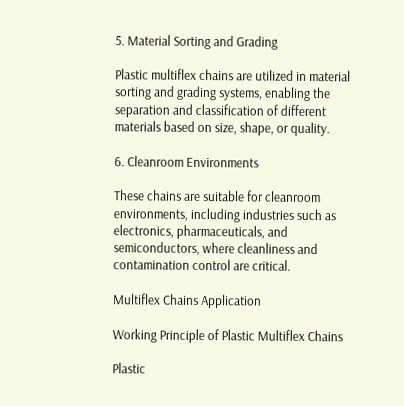5. Material Sorting and Grading

Plastic multiflex chains are utilized in material sorting and grading systems, enabling the separation and classification of different materials based on size, shape, or quality.

6. Cleanroom Environments

These chains are suitable for cleanroom environments, including industries such as electronics, pharmaceuticals, and semiconductors, where cleanliness and contamination control are critical.

Multiflex Chains Application

Working Principle of Plastic Multiflex Chains

Plastic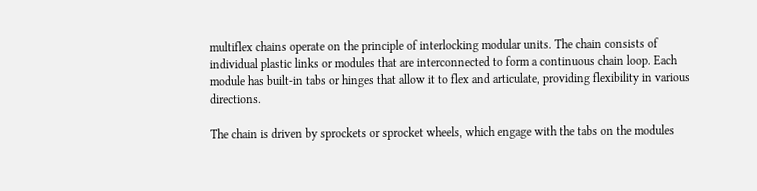multiflex chains operate on the principle of interlocking modular units. The chain consists of individual plastic links or modules that are interconnected to form a continuous chain loop. Each module has built-in tabs or hinges that allow it to flex and articulate, providing flexibility in various directions.

The chain is driven by sprockets or sprocket wheels, which engage with the tabs on the modules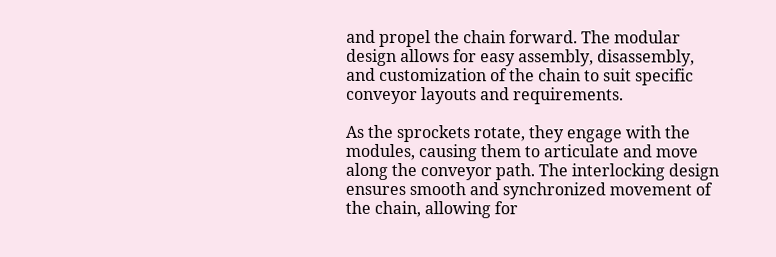and propel the chain forward. The modular design allows for easy assembly, disassembly, and customization of the chain to suit specific conveyor layouts and requirements.

As the sprockets rotate, they engage with the modules, causing them to articulate and move along the conveyor path. The interlocking design ensures smooth and synchronized movement of the chain, allowing for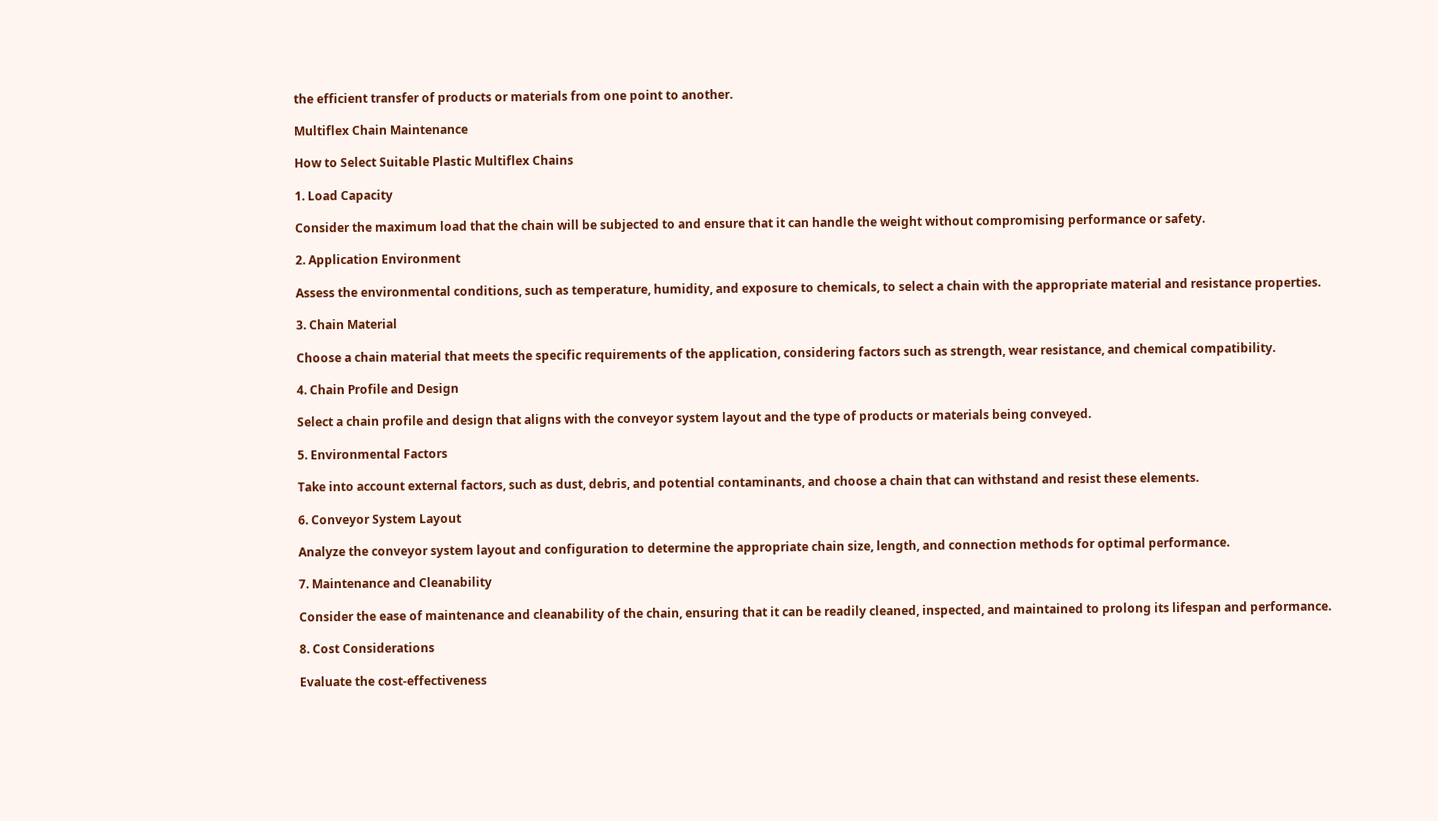the efficient transfer of products or materials from one point to another.

Multiflex Chain Maintenance

How to Select Suitable Plastic Multiflex Chains

1. Load Capacity

Consider the maximum load that the chain will be subjected to and ensure that it can handle the weight without compromising performance or safety.

2. Application Environment

Assess the environmental conditions, such as temperature, humidity, and exposure to chemicals, to select a chain with the appropriate material and resistance properties.

3. Chain Material

Choose a chain material that meets the specific requirements of the application, considering factors such as strength, wear resistance, and chemical compatibility.

4. Chain Profile and Design

Select a chain profile and design that aligns with the conveyor system layout and the type of products or materials being conveyed.

5. Environmental Factors

Take into account external factors, such as dust, debris, and potential contaminants, and choose a chain that can withstand and resist these elements.

6. Conveyor System Layout

Analyze the conveyor system layout and configuration to determine the appropriate chain size, length, and connection methods for optimal performance.

7. Maintenance and Cleanability

Consider the ease of maintenance and cleanability of the chain, ensuring that it can be readily cleaned, inspected, and maintained to prolong its lifespan and performance.

8. Cost Considerations

Evaluate the cost-effectiveness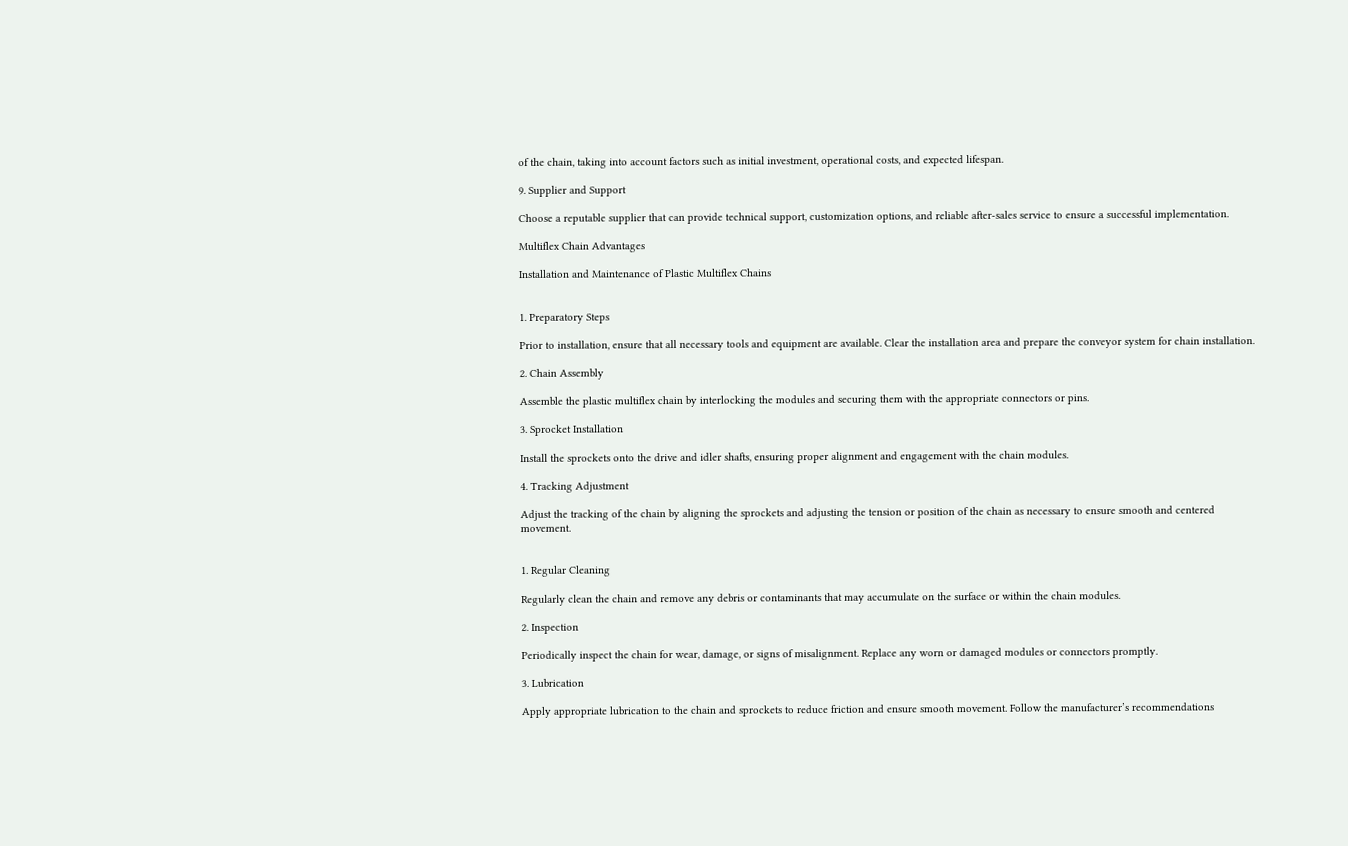of the chain, taking into account factors such as initial investment, operational costs, and expected lifespan.

9. Supplier and Support

Choose a reputable supplier that can provide technical support, customization options, and reliable after-sales service to ensure a successful implementation.

Multiflex Chain Advantages

Installation and Maintenance of Plastic Multiflex Chains


1. Preparatory Steps

Prior to installation, ensure that all necessary tools and equipment are available. Clear the installation area and prepare the conveyor system for chain installation.

2. Chain Assembly

Assemble the plastic multiflex chain by interlocking the modules and securing them with the appropriate connectors or pins.

3. Sprocket Installation

Install the sprockets onto the drive and idler shafts, ensuring proper alignment and engagement with the chain modules.

4. Tracking Adjustment

Adjust the tracking of the chain by aligning the sprockets and adjusting the tension or position of the chain as necessary to ensure smooth and centered movement.


1. Regular Cleaning

Regularly clean the chain and remove any debris or contaminants that may accumulate on the surface or within the chain modules.

2. Inspection

Periodically inspect the chain for wear, damage, or signs of misalignment. Replace any worn or damaged modules or connectors promptly.

3. Lubrication

Apply appropriate lubrication to the chain and sprockets to reduce friction and ensure smooth movement. Follow the manufacturer’s recommendations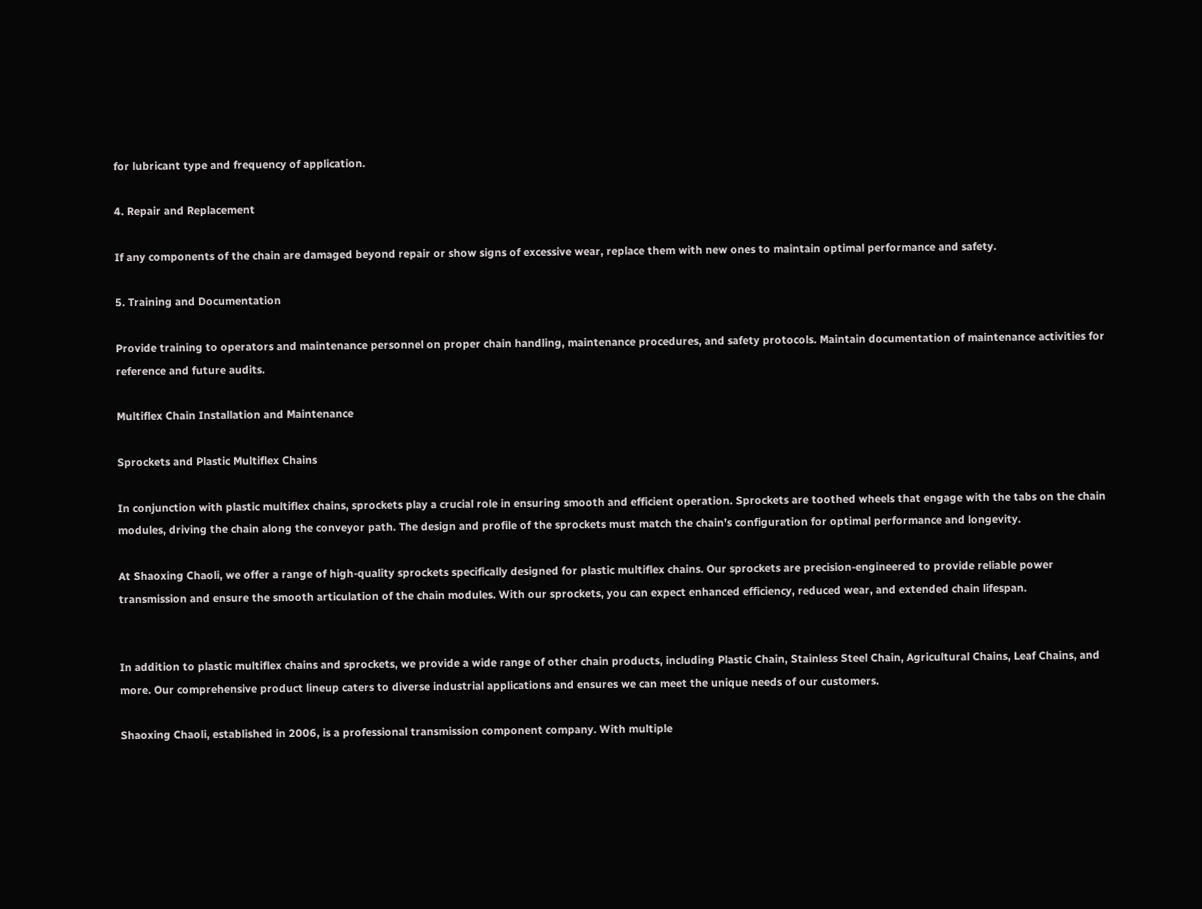for lubricant type and frequency of application.

4. Repair and Replacement

If any components of the chain are damaged beyond repair or show signs of excessive wear, replace them with new ones to maintain optimal performance and safety.

5. Training and Documentation

Provide training to operators and maintenance personnel on proper chain handling, maintenance procedures, and safety protocols. Maintain documentation of maintenance activities for reference and future audits.

Multiflex Chain Installation and Maintenance

Sprockets and Plastic Multiflex Chains

In conjunction with plastic multiflex chains, sprockets play a crucial role in ensuring smooth and efficient operation. Sprockets are toothed wheels that engage with the tabs on the chain modules, driving the chain along the conveyor path. The design and profile of the sprockets must match the chain’s configuration for optimal performance and longevity.

At Shaoxing Chaoli, we offer a range of high-quality sprockets specifically designed for plastic multiflex chains. Our sprockets are precision-engineered to provide reliable power transmission and ensure the smooth articulation of the chain modules. With our sprockets, you can expect enhanced efficiency, reduced wear, and extended chain lifespan.


In addition to plastic multiflex chains and sprockets, we provide a wide range of other chain products, including Plastic Chain, Stainless Steel Chain, Agricultural Chains, Leaf Chains, and more. Our comprehensive product lineup caters to diverse industrial applications and ensures we can meet the unique needs of our customers.

Shaoxing Chaoli, established in 2006, is a professional transmission component company. With multiple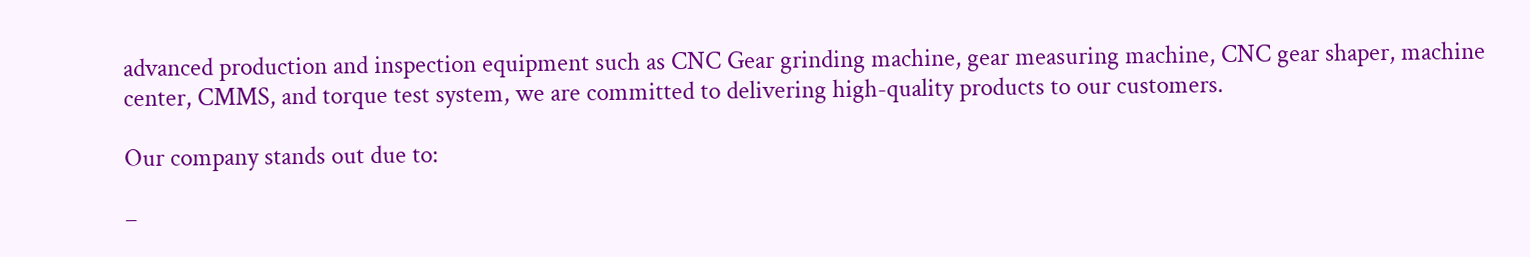advanced production and inspection equipment such as CNC Gear grinding machine, gear measuring machine, CNC gear shaper, machine center, CMMS, and torque test system, we are committed to delivering high-quality products to our customers.

Our company stands out due to:

–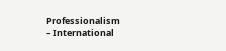Professionalism
– International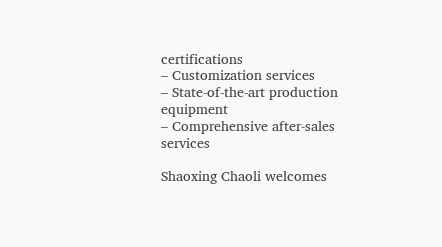certifications
– Customization services
– State-of-the-art production equipment
– Comprehensive after-sales services

Shaoxing Chaoli welcomes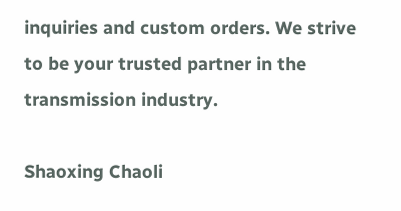inquiries and custom orders. We strive to be your trusted partner in the transmission industry.

Shaoxing Chaoli